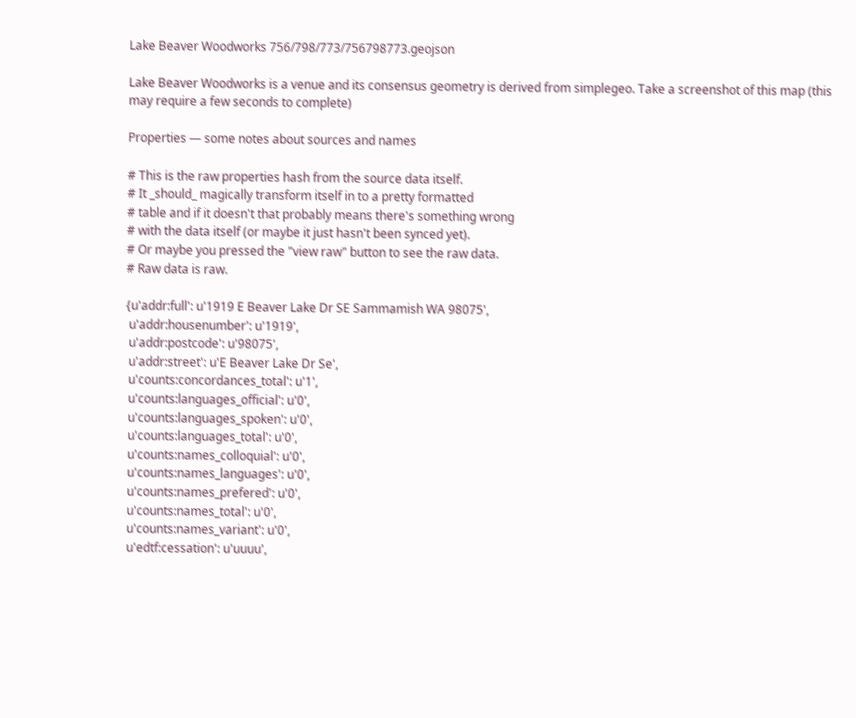Lake Beaver Woodworks 756/798/773/756798773.geojson

Lake Beaver Woodworks is a venue and its consensus geometry is derived from simplegeo. Take a screenshot of this map (this may require a few seconds to complete)

Properties — some notes about sources and names

# This is the raw properties hash from the source data itself.
# It _should_ magically transform itself in to a pretty formatted
# table and if it doesn't that probably means there's something wrong
# with the data itself (or maybe it just hasn't been synced yet).
# Or maybe you pressed the "view raw" button to see the raw data.
# Raw data is raw.

{u'addr:full': u'1919 E Beaver Lake Dr SE Sammamish WA 98075',
 u'addr:housenumber': u'1919',
 u'addr:postcode': u'98075',
 u'addr:street': u'E Beaver Lake Dr Se',
 u'counts:concordances_total': u'1',
 u'counts:languages_official': u'0',
 u'counts:languages_spoken': u'0',
 u'counts:languages_total': u'0',
 u'counts:names_colloquial': u'0',
 u'counts:names_languages': u'0',
 u'counts:names_prefered': u'0',
 u'counts:names_total': u'0',
 u'counts:names_variant': u'0',
 u'edtf:cessation': u'uuuu',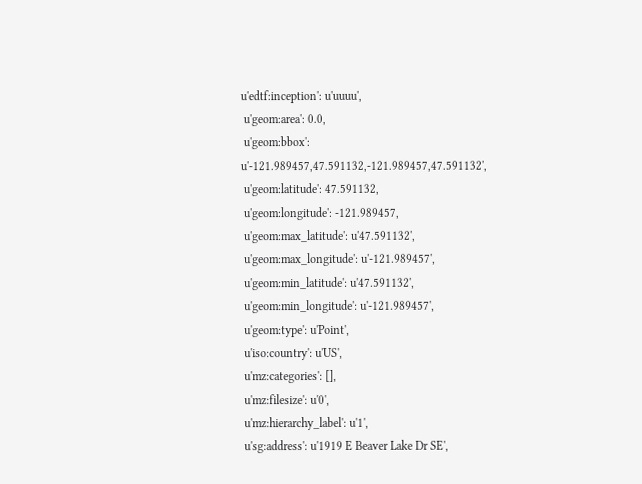u'edtf:inception': u'uuuu',
 u'geom:area': 0.0,
 u'geom:bbox': u'-121.989457,47.591132,-121.989457,47.591132',
 u'geom:latitude': 47.591132,
 u'geom:longitude': -121.989457,
 u'geom:max_latitude': u'47.591132',
 u'geom:max_longitude': u'-121.989457',
 u'geom:min_latitude': u'47.591132',
 u'geom:min_longitude': u'-121.989457',
 u'geom:type': u'Point',
 u'iso:country': u'US',
 u'mz:categories': [],
 u'mz:filesize': u'0',
 u'mz:hierarchy_label': u'1',
 u'sg:address': u'1919 E Beaver Lake Dr SE',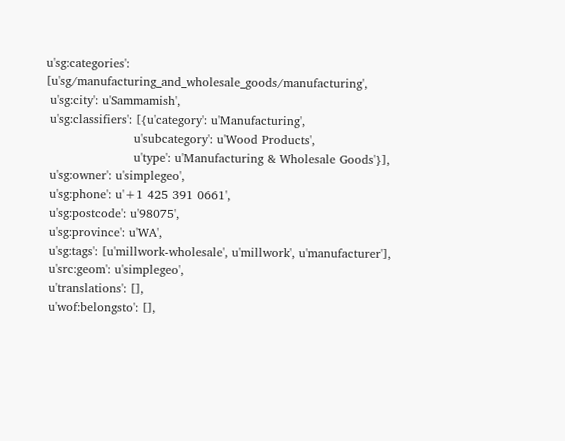u'sg:categories': [u'sg/manufacturing_and_wholesale_goods/manufacturing',
 u'sg:city': u'Sammamish',
 u'sg:classifiers': [{u'category': u'Manufacturing',
                      u'subcategory': u'Wood Products',
                      u'type': u'Manufacturing & Wholesale Goods'}],
 u'sg:owner': u'simplegeo',
 u'sg:phone': u'+1 425 391 0661',
 u'sg:postcode': u'98075',
 u'sg:province': u'WA',
 u'sg:tags': [u'millwork-wholesale', u'millwork', u'manufacturer'],
 u'src:geom': u'simplegeo',
 u'translations': [],
 u'wof:belongsto': [],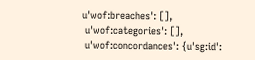u'wof:breaches': [],
 u'wof:categories': [],
 u'wof:concordances': {u'sg:id':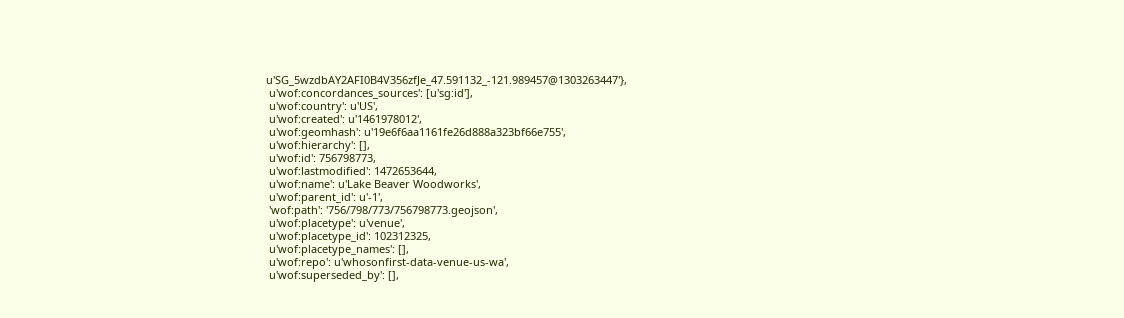u'SG_5wzdbAY2AFI0B4V356zfJe_47.591132_-121.989457@1303263447'},
 u'wof:concordances_sources': [u'sg:id'],
 u'wof:country': u'US',
 u'wof:created': u'1461978012',
 u'wof:geomhash': u'19e6f6aa1161fe26d888a323bf66e755',
 u'wof:hierarchy': [],
 u'wof:id': 756798773,
 u'wof:lastmodified': 1472653644,
 u'wof:name': u'Lake Beaver Woodworks',
 u'wof:parent_id': u'-1',
 'wof:path': '756/798/773/756798773.geojson',
 u'wof:placetype': u'venue',
 u'wof:placetype_id': 102312325,
 u'wof:placetype_names': [],
 u'wof:repo': u'whosonfirst-data-venue-us-wa',
 u'wof:superseded_by': [],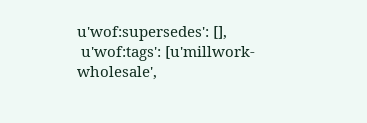u'wof:supersedes': [],
 u'wof:tags': [u'millwork-wholesale',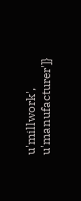u'millwork', u'manufacturer']}